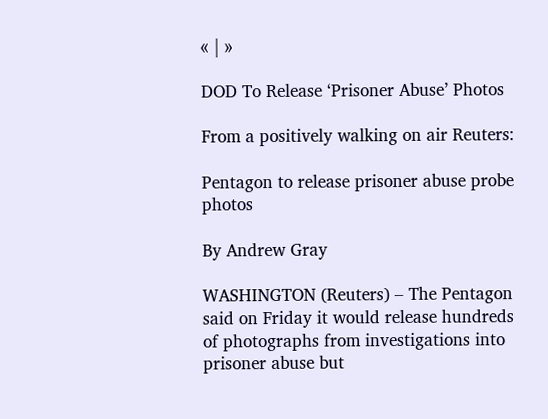« | »

DOD To Release ‘Prisoner Abuse’ Photos

From a positively walking on air Reuters:

Pentagon to release prisoner abuse probe photos

By Andrew Gray

WASHINGTON (Reuters) – The Pentagon said on Friday it would release hundreds of photographs from investigations into prisoner abuse but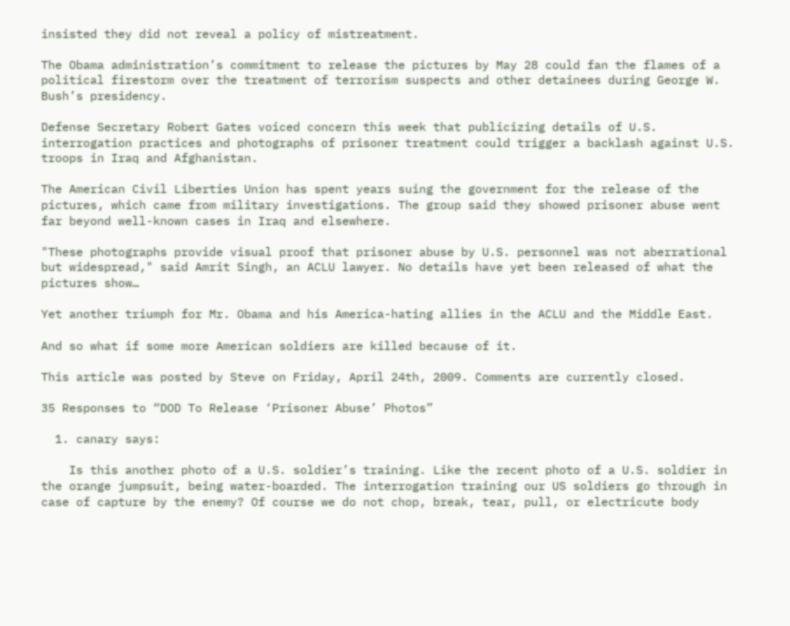insisted they did not reveal a policy of mistreatment.

The Obama administration’s commitment to release the pictures by May 28 could fan the flames of a political firestorm over the treatment of terrorism suspects and other detainees during George W. Bush’s presidency.

Defense Secretary Robert Gates voiced concern this week that publicizing details of U.S. interrogation practices and photographs of prisoner treatment could trigger a backlash against U.S. troops in Iraq and Afghanistan.

The American Civil Liberties Union has spent years suing the government for the release of the pictures, which came from military investigations. The group said they showed prisoner abuse went far beyond well-known cases in Iraq and elsewhere.

"These photographs provide visual proof that prisoner abuse by U.S. personnel was not aberrational but widespread," said Amrit Singh, an ACLU lawyer. No details have yet been released of what the pictures show…

Yet another triumph for Mr. Obama and his America-hating allies in the ACLU and the Middle East.

And so what if some more American soldiers are killed because of it.

This article was posted by Steve on Friday, April 24th, 2009. Comments are currently closed.

35 Responses to “DOD To Release ‘Prisoner Abuse’ Photos”

  1. canary says:

    Is this another photo of a U.S. soldier’s training. Like the recent photo of a U.S. soldier in the orange jumpsuit, being water-boarded. The interrogation training our US soldiers go through in case of capture by the enemy? Of course we do not chop, break, tear, pull, or electricute body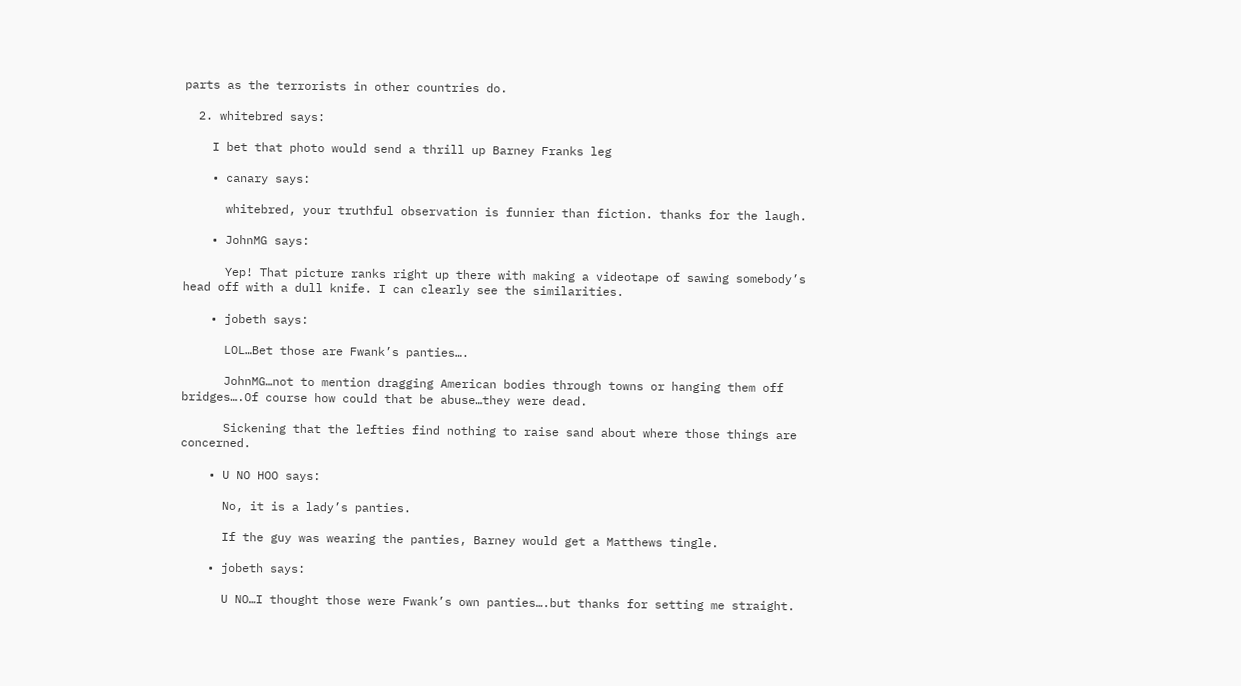parts as the terrorists in other countries do.

  2. whitebred says:

    I bet that photo would send a thrill up Barney Franks leg

    • canary says:

      whitebred, your truthful observation is funnier than fiction. thanks for the laugh.

    • JohnMG says:

      Yep! That picture ranks right up there with making a videotape of sawing somebody’s head off with a dull knife. I can clearly see the similarities.

    • jobeth says:

      LOL…Bet those are Fwank’s panties….

      JohnMG…not to mention dragging American bodies through towns or hanging them off bridges….Of course how could that be abuse…they were dead.

      Sickening that the lefties find nothing to raise sand about where those things are concerned.

    • U NO HOO says:

      No, it is a lady’s panties.

      If the guy was wearing the panties, Barney would get a Matthews tingle.

    • jobeth says:

      U NO…I thought those were Fwank’s own panties….but thanks for setting me straight.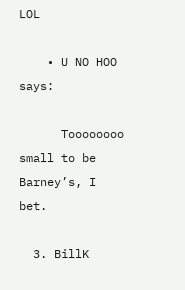LOL

    • U NO HOO says:

      Toooooooo small to be Barney’s, I bet.

  3. BillK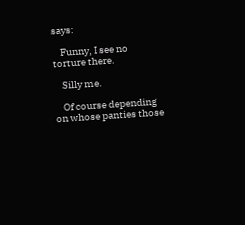says:

    Funny, I see no torture there.

    Silly me.

    Of course depending on whose panties those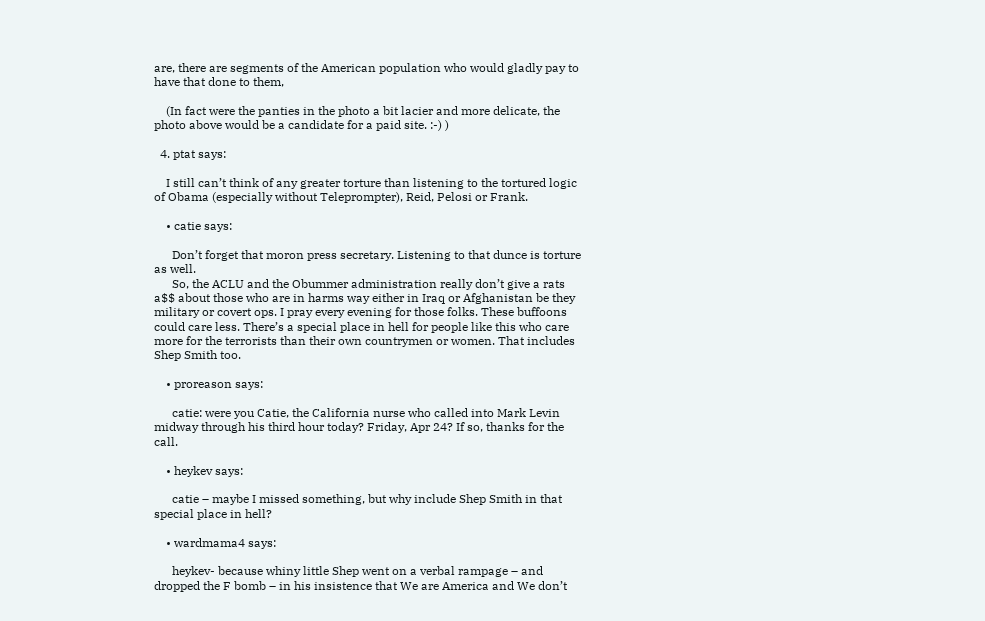are, there are segments of the American population who would gladly pay to have that done to them,

    (In fact were the panties in the photo a bit lacier and more delicate, the photo above would be a candidate for a paid site. :-) )

  4. ptat says:

    I still can’t think of any greater torture than listening to the tortured logic of Obama (especially without Teleprompter), Reid, Pelosi or Frank.

    • catie says:

      Don’t forget that moron press secretary. Listening to that dunce is torture as well.
      So, the ACLU and the Obummer administration really don’t give a rats a$$ about those who are in harms way either in Iraq or Afghanistan be they military or covert ops. I pray every evening for those folks. These buffoons could care less. There’s a special place in hell for people like this who care more for the terrorists than their own countrymen or women. That includes Shep Smith too.

    • proreason says:

      catie: were you Catie, the California nurse who called into Mark Levin midway through his third hour today? Friday, Apr 24? If so, thanks for the call.

    • heykev says:

      catie – maybe I missed something, but why include Shep Smith in that special place in hell?

    • wardmama4 says:

      heykev- because whiny little Shep went on a verbal rampage – and dropped the F bomb – in his insistence that We are America and We don’t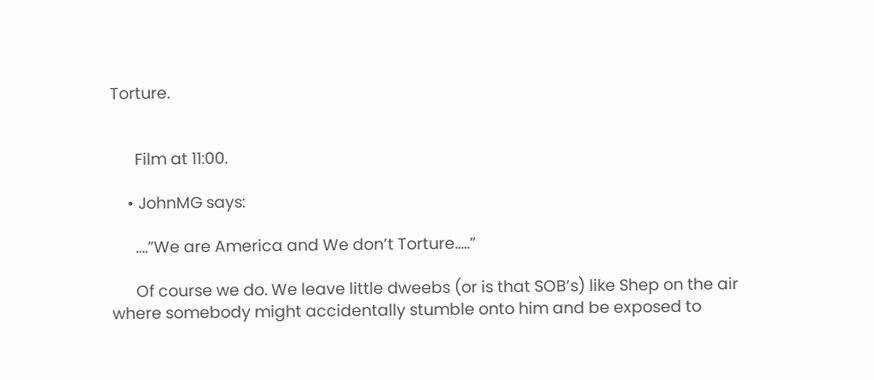Torture.


      Film at 11:00.

    • JohnMG says:

      ….”We are America and We don’t Torture…..”

      Of course we do. We leave little dweebs (or is that SOB’s) like Shep on the air where somebody might accidentally stumble onto him and be exposed to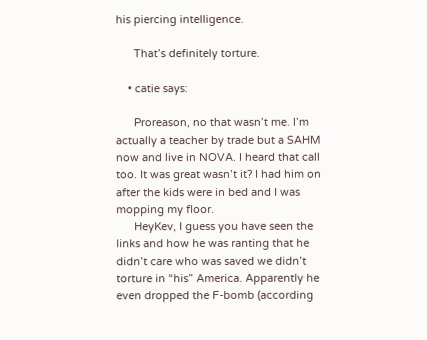his piercing intelligence.

      That’s definitely torture.

    • catie says:

      Proreason, no that wasn’t me. I’m actually a teacher by trade but a SAHM now and live in NOVA. I heard that call too. It was great wasn’t it? I had him on after the kids were in bed and I was mopping my floor.
      HeyKev, I guess you have seen the links and how he was ranting that he didn’t care who was saved we didn’t torture in “his” America. Apparently he even dropped the F-bomb (according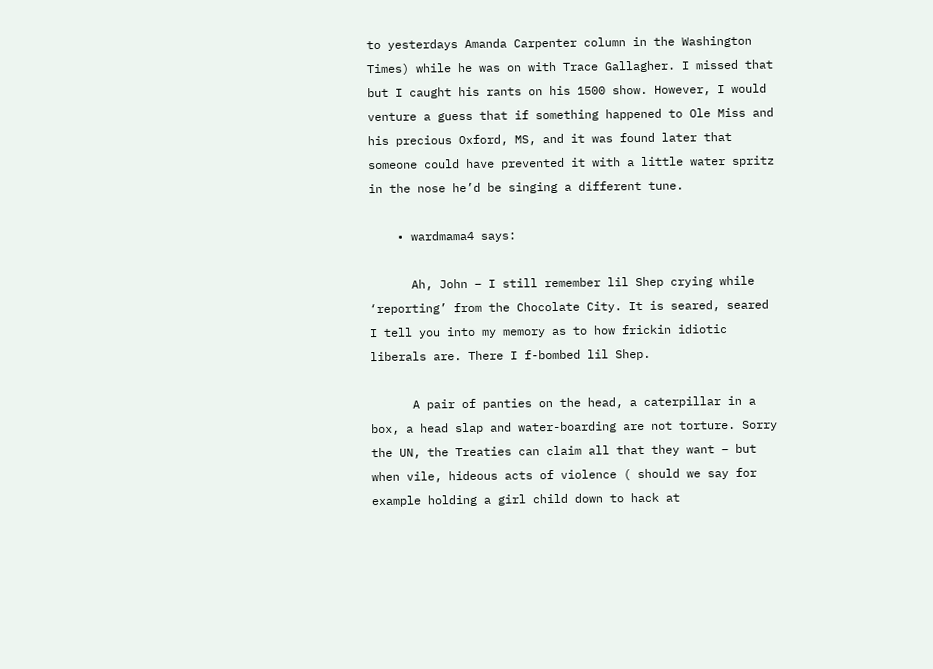to yesterdays Amanda Carpenter column in the Washington Times) while he was on with Trace Gallagher. I missed that but I caught his rants on his 1500 show. However, I would venture a guess that if something happened to Ole Miss and his precious Oxford, MS, and it was found later that someone could have prevented it with a little water spritz in the nose he’d be singing a different tune.

    • wardmama4 says:

      Ah, John – I still remember lil Shep crying while ‘reporting’ from the Chocolate City. It is seared, seared I tell you into my memory as to how frickin idiotic liberals are. There I f-bombed lil Shep.

      A pair of panties on the head, a caterpillar in a box, a head slap and water-boarding are not torture. Sorry the UN, the Treaties can claim all that they want – but when vile, hideous acts of violence ( should we say for example holding a girl child down to hack at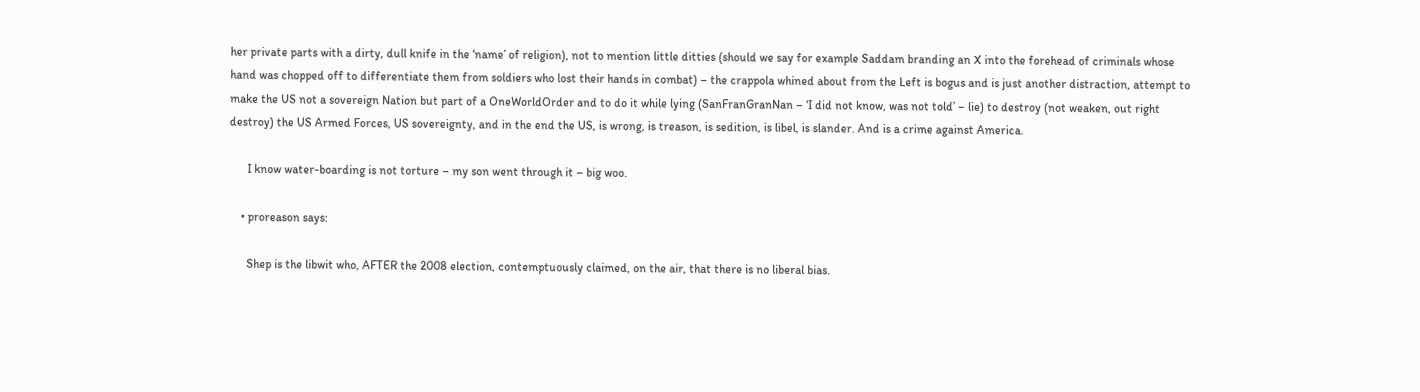her private parts with a dirty, dull knife in the ‘name’ of religion), not to mention little ditties (should we say for example Saddam branding an X into the forehead of criminals whose hand was chopped off to differentiate them from soldiers who lost their hands in combat) – the crappola whined about from the Left is bogus and is just another distraction, attempt to make the US not a sovereign Nation but part of a OneWorldOrder and to do it while lying (SanFranGranNan – ‘I did not know, was not told’ – lie) to destroy (not weaken, out right destroy) the US Armed Forces, US sovereignty, and in the end the US, is wrong, is treason, is sedition, is libel, is slander. And is a crime against America.

      I know water-boarding is not torture – my son went through it – big woo.

    • proreason says:

      Shep is the libwit who, AFTER the 2008 election, contemptuously claimed, on the air, that there is no liberal bias.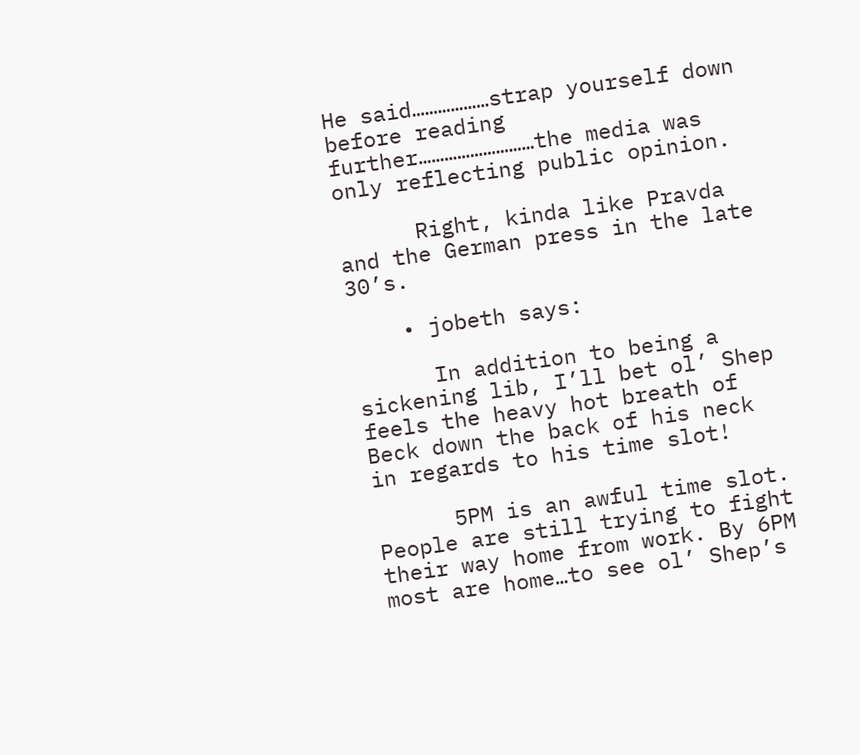He said………………strap yourself down before reading further………………………the media was only reflecting public opinion.

      Right, kinda like Pravda and the German press in the late 30’s.

    • jobeth says:

      In addition to being a sickening lib, I’ll bet ol’ Shep feels the heavy hot breath of Beck down the back of his neck in regards to his time slot!

      5PM is an awful time slot. People are still trying to fight their way home from work. By 6PM most are home…to see ol’ Shep’s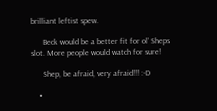brilliant leftist spew.

      Beck would be a better fit for ol’ Sheps slot. More people would watch for sure!

      Shep, be afraid, very afraid!!! :-D

    •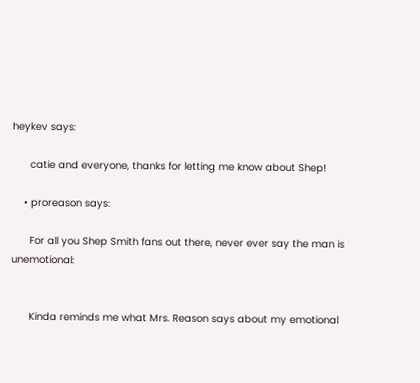heykev says:

      catie and everyone, thanks for letting me know about Shep!

    • proreason says:

      For all you Shep Smith fans out there, never ever say the man is unemotional:


      Kinda reminds me what Mrs. Reason says about my emotional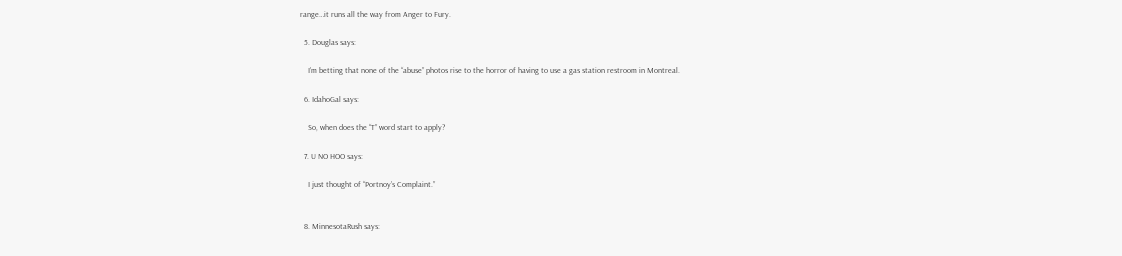range…it runs all the way from Anger to Fury.

  5. Douglas says:

    I’m betting that none of the “abuse” photos rise to the horror of having to use a gas station restroom in Montreal.

  6. IdahoGal says:

    So, when does the “T” word start to apply?

  7. U NO HOO says:

    I just thought of “Portnoy’s Complaint.”


  8. MinnesotaRush says: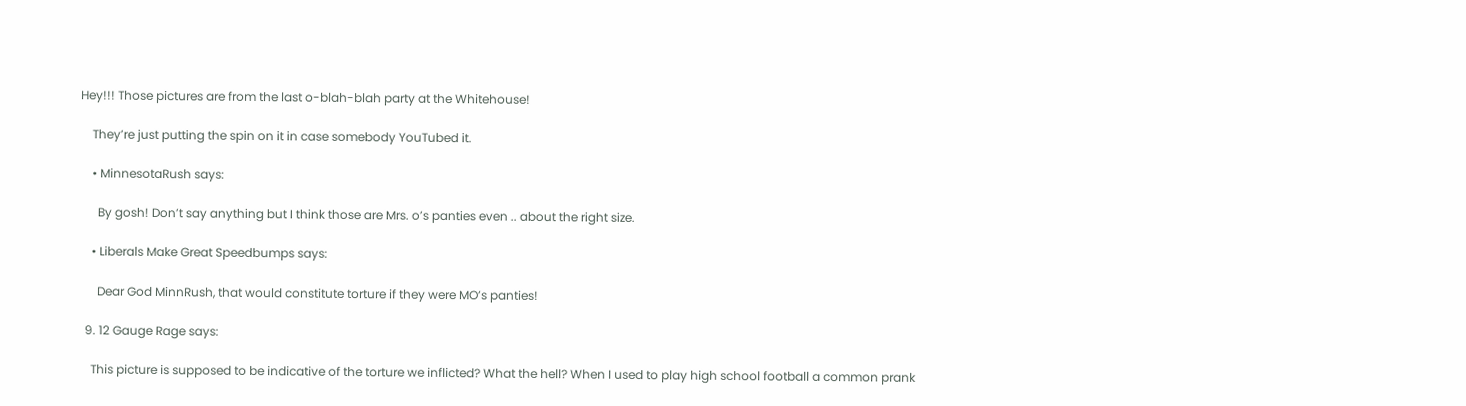Hey!!! Those pictures are from the last o-blah-blah party at the Whitehouse!

    They’re just putting the spin on it in case somebody YouTubed it.

    • MinnesotaRush says:

      By gosh! Don’t say anything but I think those are Mrs. o’s panties even .. about the right size.

    • Liberals Make Great Speedbumps says:

      Dear God MinnRush, that would constitute torture if they were MO’s panties!

  9. 12 Gauge Rage says:

    This picture is supposed to be indicative of the torture we inflicted? What the hell? When I used to play high school football a common prank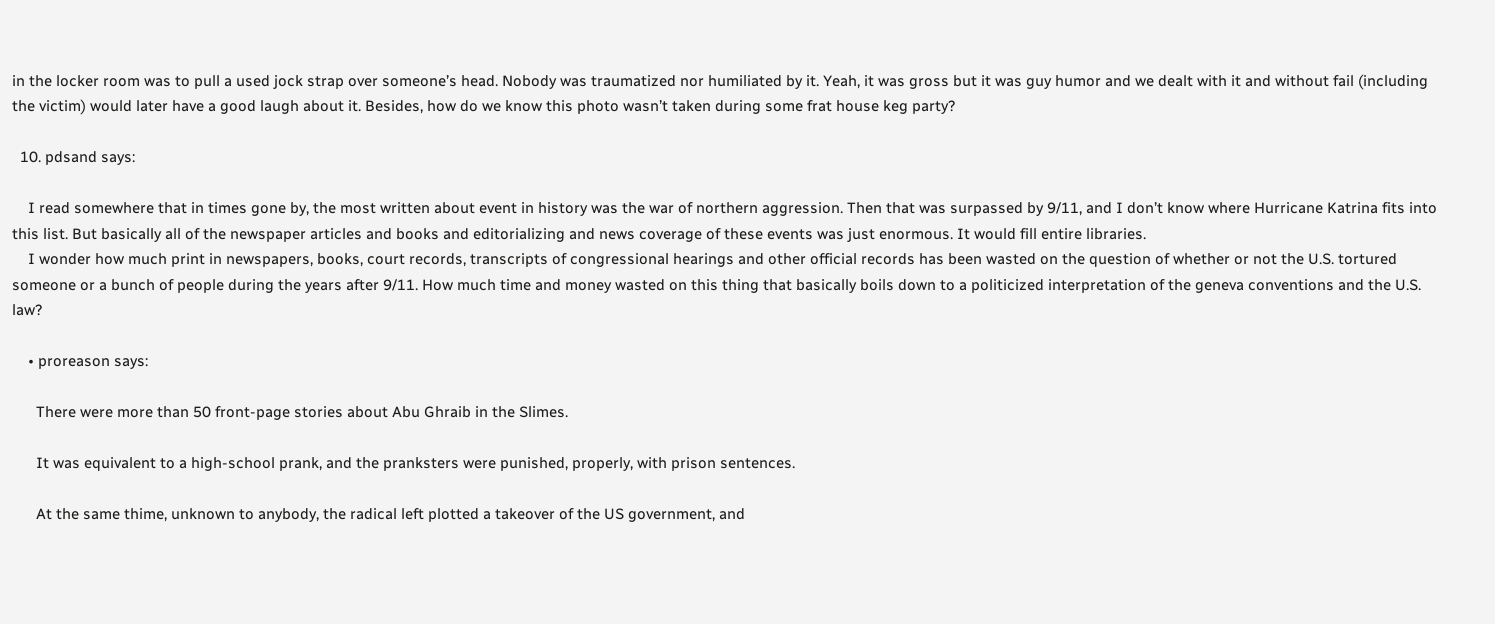in the locker room was to pull a used jock strap over someone’s head. Nobody was traumatized nor humiliated by it. Yeah, it was gross but it was guy humor and we dealt with it and without fail (including the victim) would later have a good laugh about it. Besides, how do we know this photo wasn’t taken during some frat house keg party?

  10. pdsand says:

    I read somewhere that in times gone by, the most written about event in history was the war of northern aggression. Then that was surpassed by 9/11, and I don’t know where Hurricane Katrina fits into this list. But basically all of the newspaper articles and books and editorializing and news coverage of these events was just enormous. It would fill entire libraries.
    I wonder how much print in newspapers, books, court records, transcripts of congressional hearings and other official records has been wasted on the question of whether or not the U.S. tortured someone or a bunch of people during the years after 9/11. How much time and money wasted on this thing that basically boils down to a politicized interpretation of the geneva conventions and the U.S. law?

    • proreason says:

      There were more than 50 front-page stories about Abu Ghraib in the Slimes.

      It was equivalent to a high-school prank, and the pranksters were punished, properly, with prison sentences.

      At the same thime, unknown to anybody, the radical left plotted a takeover of the US government, and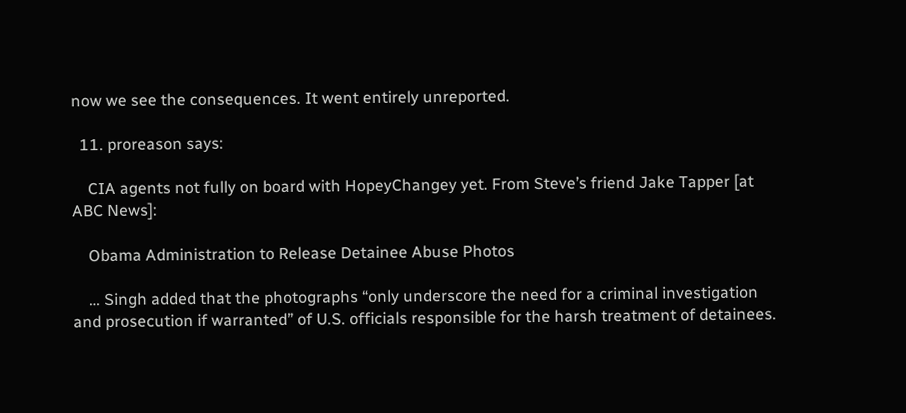now we see the consequences. It went entirely unreported.

  11. proreason says:

    CIA agents not fully on board with HopeyChangey yet. From Steve’s friend Jake Tapper [at ABC News]:

    Obama Administration to Release Detainee Abuse Photos

    … Singh added that the photographs “only underscore the need for a criminal investigation and prosecution if warranted” of U.S. officials responsible for the harsh treatment of detainees.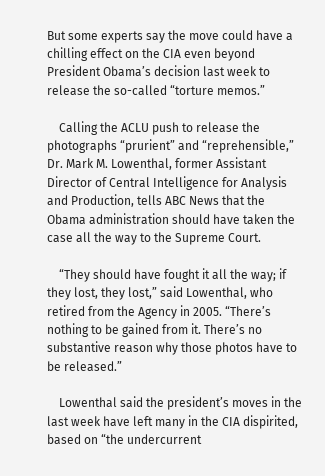But some experts say the move could have a chilling effect on the CIA even beyond President Obama’s decision last week to release the so-called “torture memos.”

    Calling the ACLU push to release the photographs “prurient” and “reprehensible,” Dr. Mark M. Lowenthal, former Assistant Director of Central Intelligence for Analysis and Production, tells ABC News that the Obama administration should have taken the case all the way to the Supreme Court.

    “They should have fought it all the way; if they lost, they lost,” said Lowenthal, who retired from the Agency in 2005. “There’s nothing to be gained from it. There’s no substantive reason why those photos have to be released.”

    Lowenthal said the president’s moves in the last week have left many in the CIA dispirited, based on “the undercurrent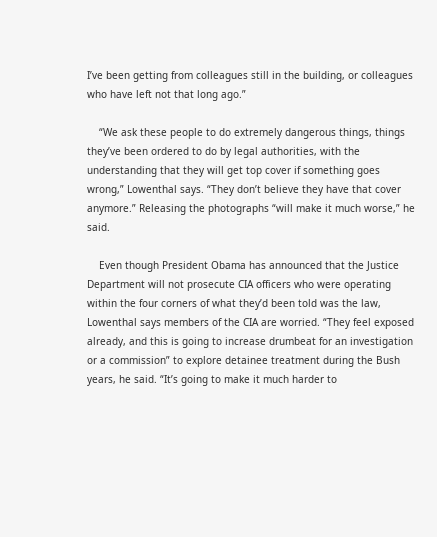I’ve been getting from colleagues still in the building, or colleagues who have left not that long ago.”

    “We ask these people to do extremely dangerous things, things they’ve been ordered to do by legal authorities, with the understanding that they will get top cover if something goes wrong,” Lowenthal says. “They don’t believe they have that cover anymore.” Releasing the photographs “will make it much worse,” he said.

    Even though President Obama has announced that the Justice Department will not prosecute CIA officers who were operating within the four corners of what they’d been told was the law, Lowenthal says members of the CIA are worried. “They feel exposed already, and this is going to increase drumbeat for an investigation or a commission” to explore detainee treatment during the Bush years, he said. “It’s going to make it much harder to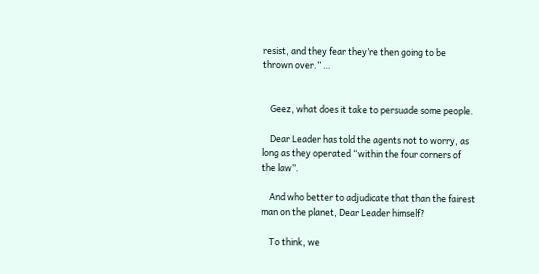resist, and they fear they’re then going to be thrown over.” …


    Geez, what does it take to persuade some people.

    Dear Leader has told the agents not to worry, as long as they operated “within the four corners of the law”.

    And who better to adjudicate that than the fairest man on the planet, Dear Leader himself?

    To think, we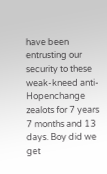have been entrusting our security to these weak-kneed anti-Hopenchange zealots for 7 years 7 months and 13 days. Boy did we get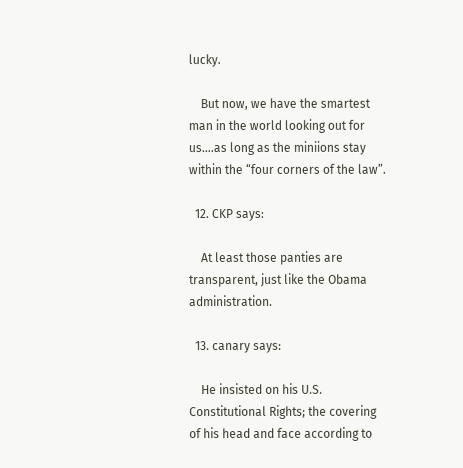lucky.

    But now, we have the smartest man in the world looking out for us….as long as the miniions stay within the “four corners of the law”.

  12. CKP says:

    At least those panties are transparent, just like the Obama administration.

  13. canary says:

    He insisted on his U.S. Constitutional Rights; the covering of his head and face according to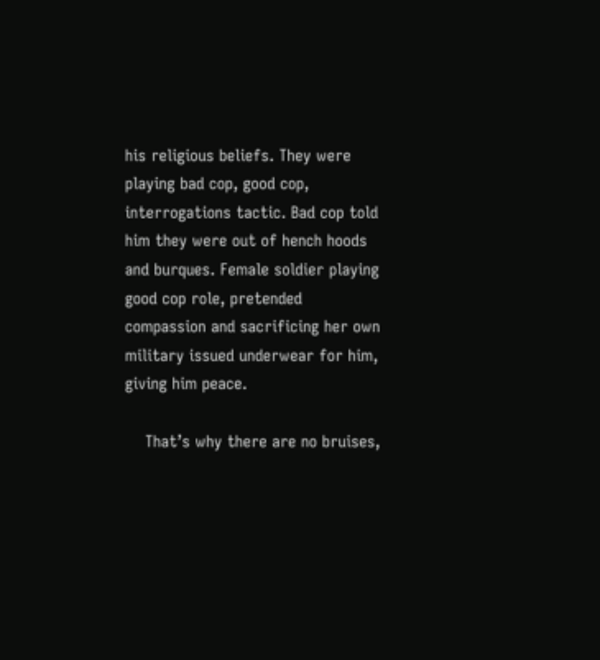his religious beliefs. They were playing bad cop, good cop, interrogations tactic. Bad cop told him they were out of hench hoods and burques. Female soldier playing good cop role, pretended compassion and sacrificing her own military issued underwear for him, giving him peace.

    That’s why there are no bruises,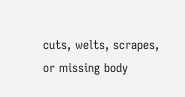cuts, welts, scrapes, or missing body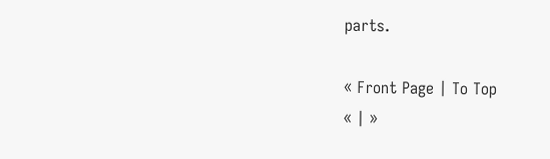parts.

« Front Page | To Top
« | »